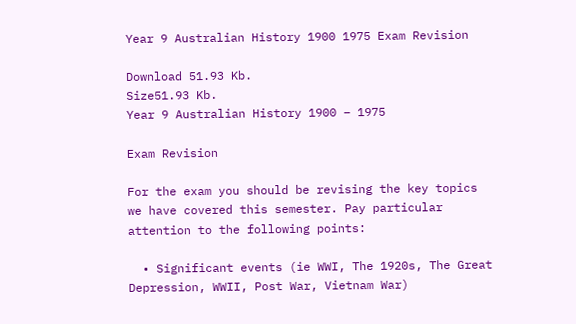Year 9 Australian History 1900 1975 Exam Revision

Download 51.93 Kb.
Size51.93 Kb.
Year 9 Australian History 1900 – 1975

Exam Revision

For the exam you should be revising the key topics we have covered this semester. Pay particular attention to the following points:

  • Significant events (ie WWI, The 1920s, The Great Depression, WWII, Post War, Vietnam War)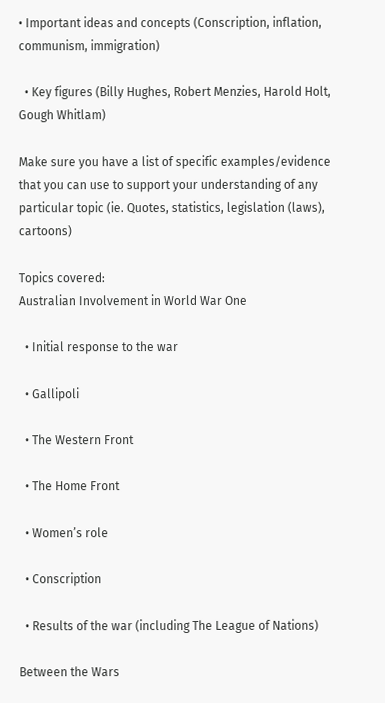• Important ideas and concepts (Conscription, inflation, communism, immigration)

  • Key figures (Billy Hughes, Robert Menzies, Harold Holt, Gough Whitlam)

Make sure you have a list of specific examples/evidence that you can use to support your understanding of any particular topic (ie. Quotes, statistics, legislation (laws), cartoons)

Topics covered:
Australian Involvement in World War One

  • Initial response to the war

  • Gallipoli

  • The Western Front

  • The Home Front

  • Women’s role

  • Conscription

  • Results of the war (including The League of Nations)

Between the Wars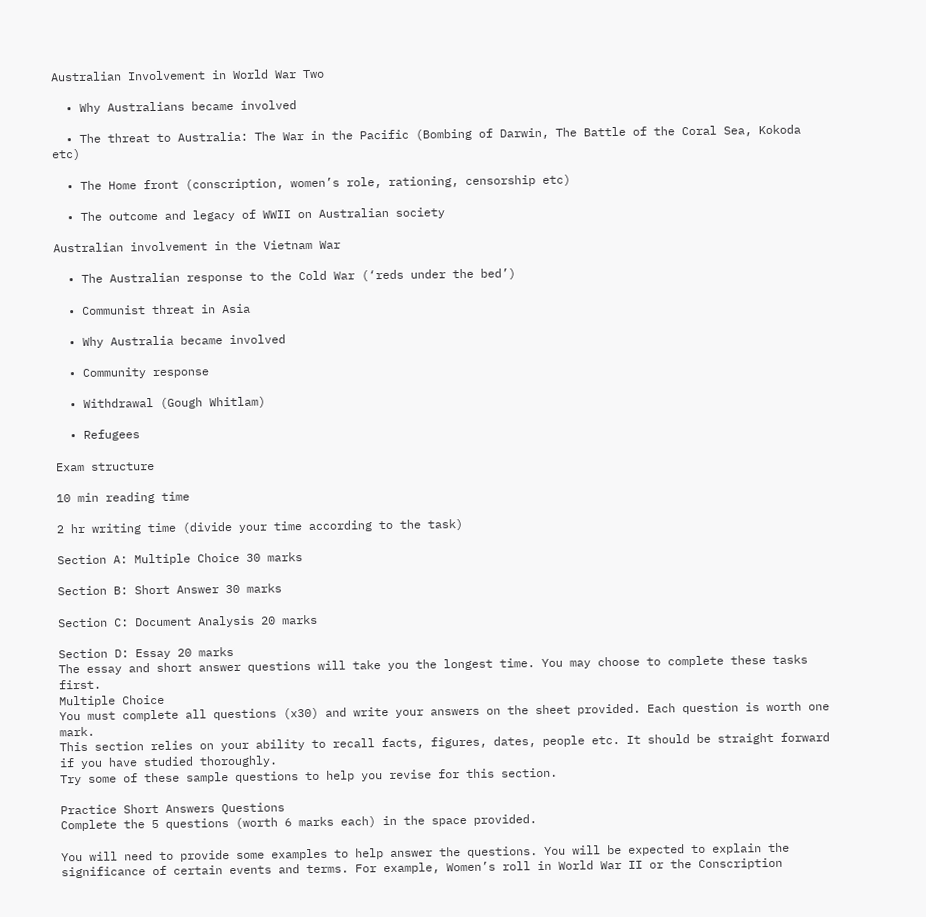Australian Involvement in World War Two

  • Why Australians became involved

  • The threat to Australia: The War in the Pacific (Bombing of Darwin, The Battle of the Coral Sea, Kokoda etc)

  • The Home front (conscription, women’s role, rationing, censorship etc)

  • The outcome and legacy of WWII on Australian society

Australian involvement in the Vietnam War

  • The Australian response to the Cold War (‘reds under the bed’)

  • Communist threat in Asia

  • Why Australia became involved

  • Community response

  • Withdrawal (Gough Whitlam)

  • Refugees

Exam structure

10 min reading time

2 hr writing time (divide your time according to the task)

Section A: Multiple Choice 30 marks

Section B: Short Answer 30 marks

Section C: Document Analysis 20 marks

Section D: Essay 20 marks
The essay and short answer questions will take you the longest time. You may choose to complete these tasks first.
Multiple Choice
You must complete all questions (x30) and write your answers on the sheet provided. Each question is worth one mark.
This section relies on your ability to recall facts, figures, dates, people etc. It should be straight forward if you have studied thoroughly.
Try some of these sample questions to help you revise for this section.

Practice Short Answers Questions
Complete the 5 questions (worth 6 marks each) in the space provided.

You will need to provide some examples to help answer the questions. You will be expected to explain the significance of certain events and terms. For example, Women’s roll in World War II or the Conscription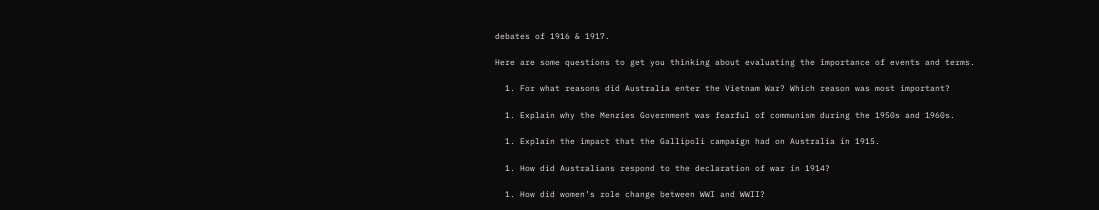debates of 1916 & 1917.

Here are some questions to get you thinking about evaluating the importance of events and terms.

  1. For what reasons did Australia enter the Vietnam War? Which reason was most important?

  1. Explain why the Menzies Government was fearful of communism during the 1950s and 1960s.

  1. Explain the impact that the Gallipoli campaign had on Australia in 1915.

  1. How did Australians respond to the declaration of war in 1914?

  1. How did women’s role change between WWI and WWII?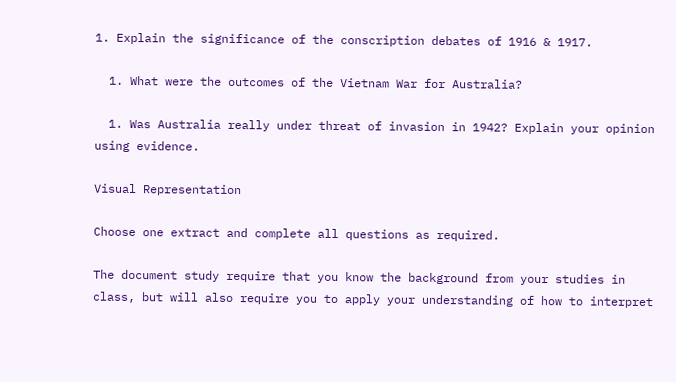1. Explain the significance of the conscription debates of 1916 & 1917.

  1. What were the outcomes of the Vietnam War for Australia?

  1. Was Australia really under threat of invasion in 1942? Explain your opinion using evidence.

Visual Representation

Choose one extract and complete all questions as required.

The document study require that you know the background from your studies in class, but will also require you to apply your understanding of how to interpret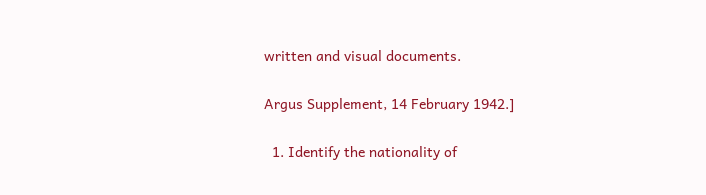written and visual documents.

Argus Supplement, 14 February 1942.]

  1. Identify the nationality of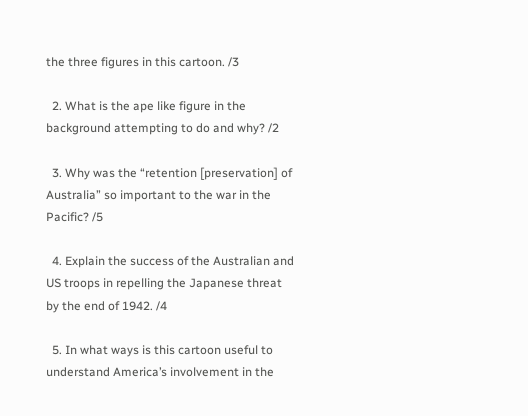the three figures in this cartoon. /3

  2. What is the ape like figure in the background attempting to do and why? /2

  3. Why was the “retention [preservation] of Australia” so important to the war in the Pacific? /5

  4. Explain the success of the Australian and US troops in repelling the Japanese threat by the end of 1942. /4

  5. In what ways is this cartoon useful to understand America’s involvement in the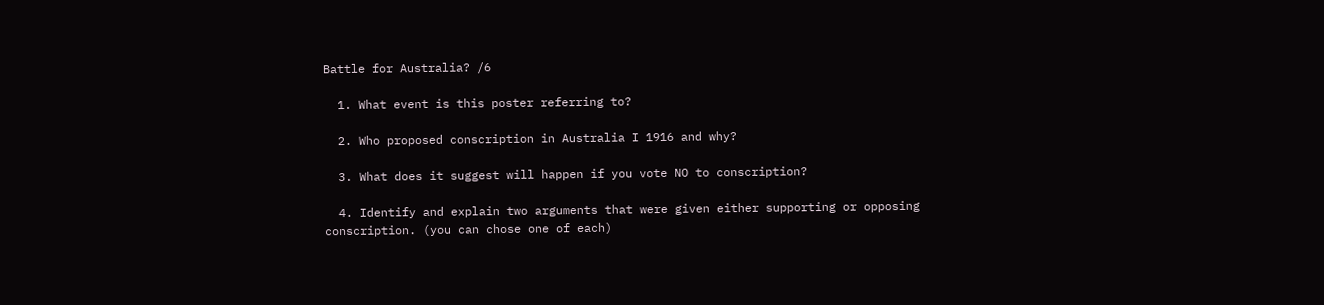Battle for Australia? /6

  1. What event is this poster referring to?

  2. Who proposed conscription in Australia I 1916 and why?

  3. What does it suggest will happen if you vote NO to conscription?

  4. Identify and explain two arguments that were given either supporting or opposing conscription. (you can chose one of each)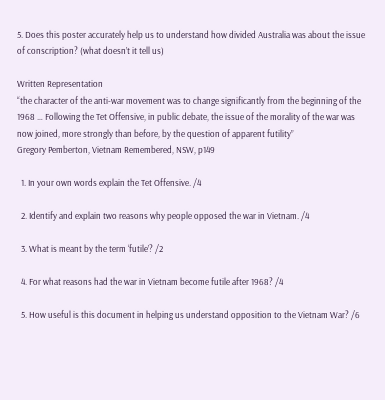5. Does this poster accurately help us to understand how divided Australia was about the issue of conscription? (what doesn’t it tell us)

Written Representation
“the character of the anti-war movement was to change significantly from the beginning of the 1968 … Following the Tet Offensive, in public debate, the issue of the morality of the war was now joined, more strongly than before, by the question of apparent futility”
Gregory Pemberton, Vietnam Remembered, NSW, p149

  1. In your own words explain the Tet Offensive. /4

  2. Identify and explain two reasons why people opposed the war in Vietnam. /4

  3. What is meant by the term ‘futile’? /2

  4. For what reasons had the war in Vietnam become futile after 1968? /4

  5. How useful is this document in helping us understand opposition to the Vietnam War? /6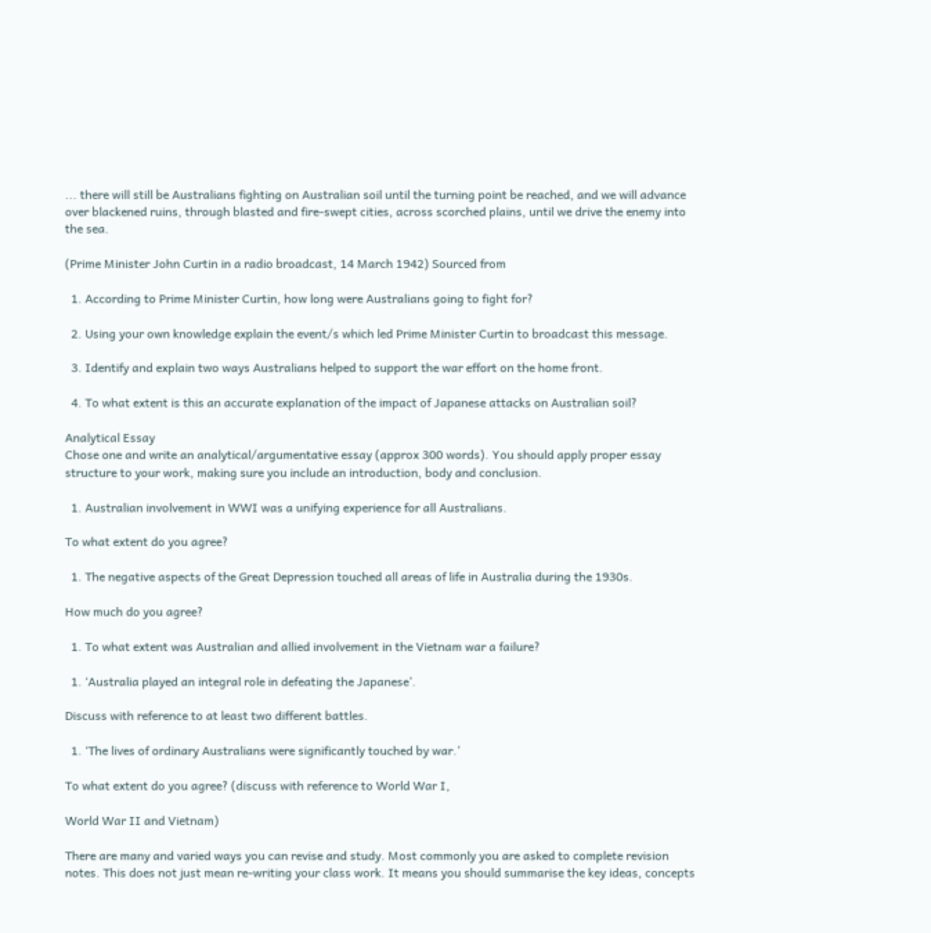... there will still be Australians fighting on Australian soil until the turning point be reached, and we will advance over blackened ruins, through blasted and fire-swept cities, across scorched plains, until we drive the enemy into the sea.

(Prime Minister John Curtin in a radio broadcast, 14 March 1942) Sourced from

  1. According to Prime Minister Curtin, how long were Australians going to fight for?

  2. Using your own knowledge explain the event/s which led Prime Minister Curtin to broadcast this message.

  3. Identify and explain two ways Australians helped to support the war effort on the home front.

  4. To what extent is this an accurate explanation of the impact of Japanese attacks on Australian soil?

Analytical Essay
Chose one and write an analytical/argumentative essay (approx 300 words). You should apply proper essay structure to your work, making sure you include an introduction, body and conclusion.

  1. Australian involvement in WWI was a unifying experience for all Australians.

To what extent do you agree?

  1. The negative aspects of the Great Depression touched all areas of life in Australia during the 1930s.

How much do you agree?

  1. To what extent was Australian and allied involvement in the Vietnam war a failure?

  1. ‘Australia played an integral role in defeating the Japanese’.

Discuss with reference to at least two different battles.

  1. ‘The lives of ordinary Australians were significantly touched by war.’

To what extent do you agree? (discuss with reference to World War I,

World War II and Vietnam)

There are many and varied ways you can revise and study. Most commonly you are asked to complete revision notes. This does not just mean re-writing your class work. It means you should summarise the key ideas, concepts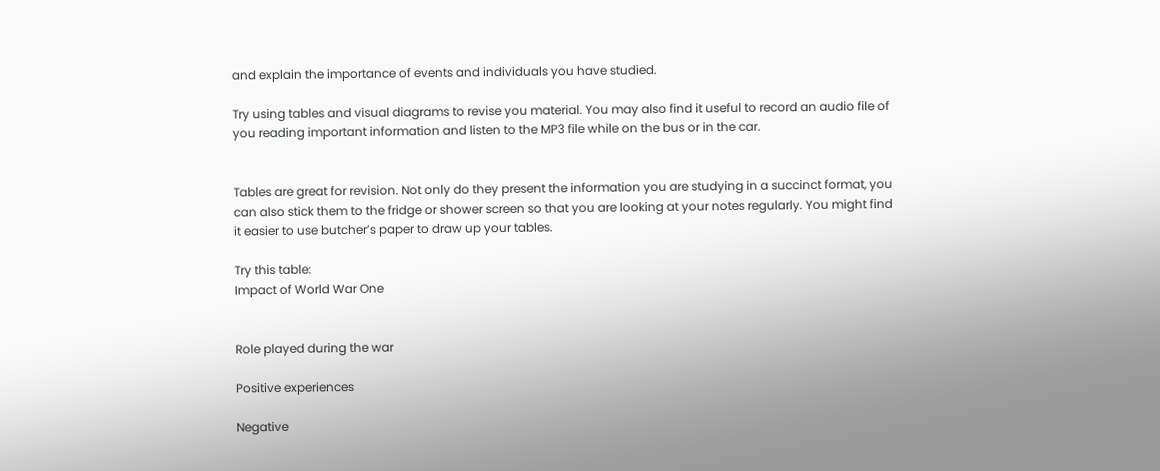and explain the importance of events and individuals you have studied.

Try using tables and visual diagrams to revise you material. You may also find it useful to record an audio file of you reading important information and listen to the MP3 file while on the bus or in the car.


Tables are great for revision. Not only do they present the information you are studying in a succinct format, you can also stick them to the fridge or shower screen so that you are looking at your notes regularly. You might find it easier to use butcher’s paper to draw up your tables.

Try this table:
Impact of World War One


Role played during the war

Positive experiences

Negative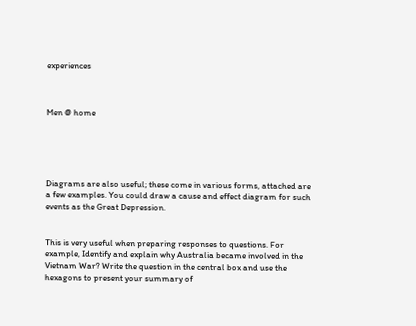experiences



Men @ home





Diagrams are also useful; these come in various forms, attached are a few examples. You could draw a cause and effect diagram for such events as the Great Depression.


This is very useful when preparing responses to questions. For example, Identify and explain why Australia became involved in the Vietnam War? Write the question in the central box and use the hexagons to present your summary of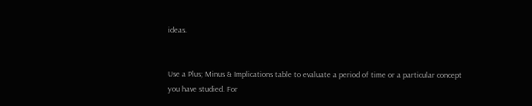ideas.


Use a Plus; Minus & Implications table to evaluate a period of time or a particular concept you have studied. For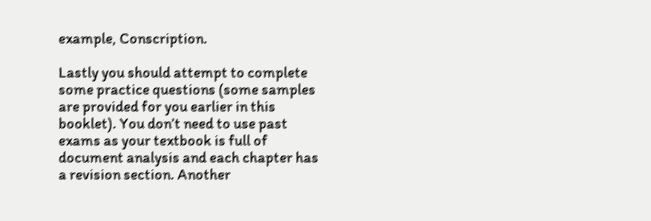example, Conscription.

Lastly you should attempt to complete some practice questions (some samples are provided for you earlier in this booklet). You don’t need to use past exams as your textbook is full of document analysis and each chapter has a revision section. Another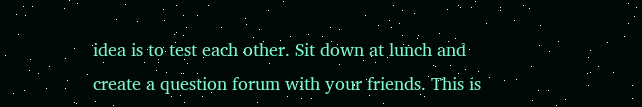idea is to test each other. Sit down at lunch and create a question forum with your friends. This is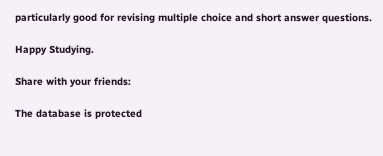particularly good for revising multiple choice and short answer questions.

Happy Studying.

Share with your friends:

The database is protected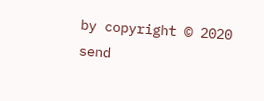by copyright © 2020
send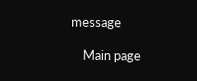message

    Main page